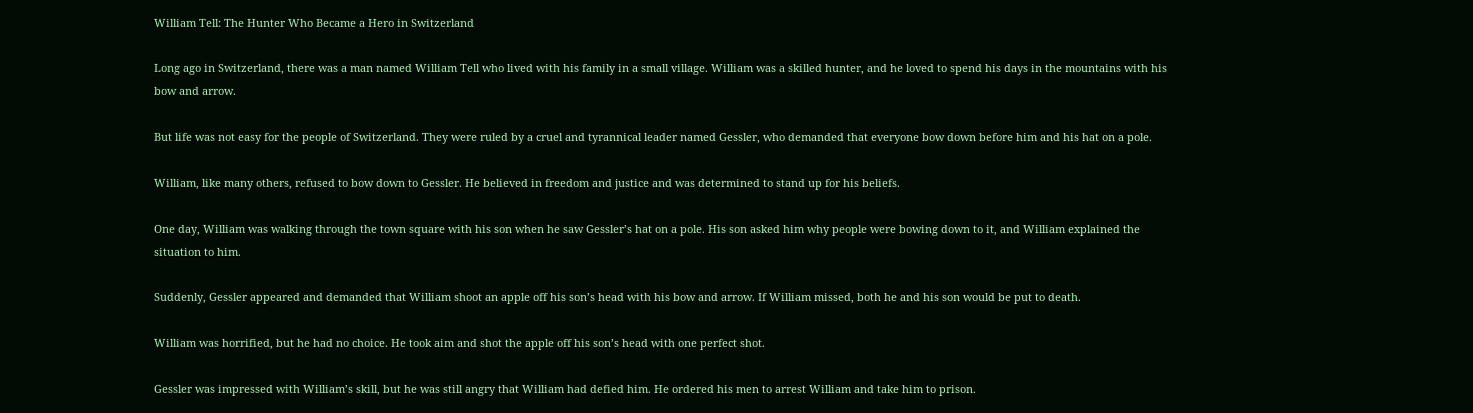William Tell: The Hunter Who Became a Hero in Switzerland

Long ago in Switzerland, there was a man named William Tell who lived with his family in a small village. William was a skilled hunter, and he loved to spend his days in the mountains with his bow and arrow.

But life was not easy for the people of Switzerland. They were ruled by a cruel and tyrannical leader named Gessler, who demanded that everyone bow down before him and his hat on a pole.

William, like many others, refused to bow down to Gessler. He believed in freedom and justice and was determined to stand up for his beliefs.

One day, William was walking through the town square with his son when he saw Gessler’s hat on a pole. His son asked him why people were bowing down to it, and William explained the situation to him.

Suddenly, Gessler appeared and demanded that William shoot an apple off his son’s head with his bow and arrow. If William missed, both he and his son would be put to death.

William was horrified, but he had no choice. He took aim and shot the apple off his son’s head with one perfect shot.

Gessler was impressed with William’s skill, but he was still angry that William had defied him. He ordered his men to arrest William and take him to prison.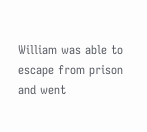William was able to escape from prison and went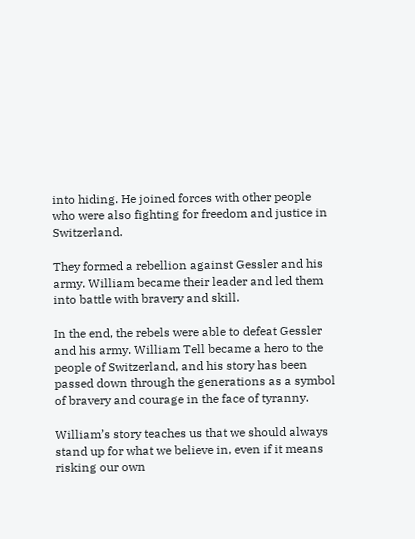into hiding. He joined forces with other people who were also fighting for freedom and justice in Switzerland.

They formed a rebellion against Gessler and his army. William became their leader and led them into battle with bravery and skill.

In the end, the rebels were able to defeat Gessler and his army. William Tell became a hero to the people of Switzerland, and his story has been passed down through the generations as a symbol of bravery and courage in the face of tyranny.

William’s story teaches us that we should always stand up for what we believe in, even if it means risking our own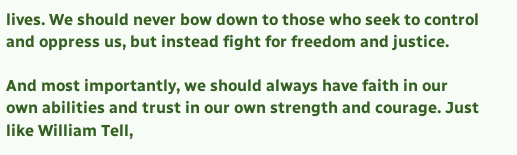lives. We should never bow down to those who seek to control and oppress us, but instead fight for freedom and justice.

And most importantly, we should always have faith in our own abilities and trust in our own strength and courage. Just like William Tell,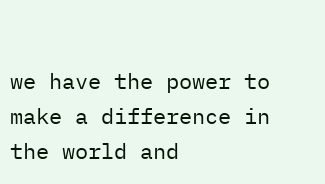we have the power to make a difference in the world and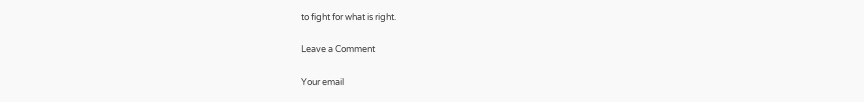to fight for what is right.

Leave a Comment

Your email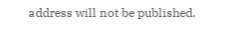address will not be published.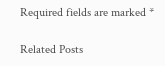Required fields are marked *

Related Posts